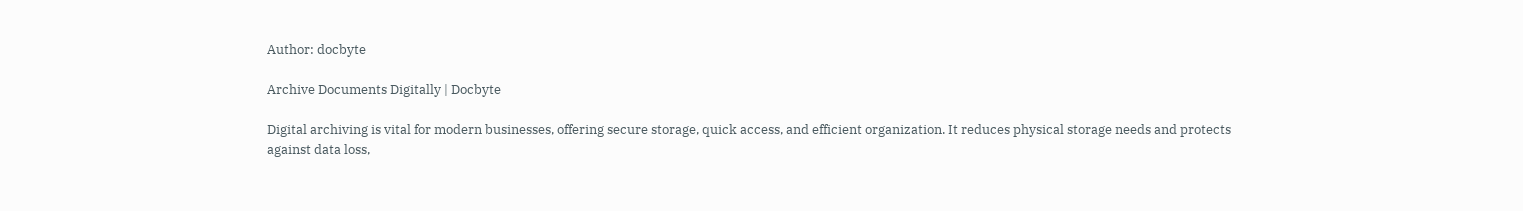Author: docbyte

Archive Documents Digitally | Docbyte

Digital archiving is vital for modern businesses, offering secure storage, quick access, and efficient organization. It reduces physical storage needs and protects against data loss,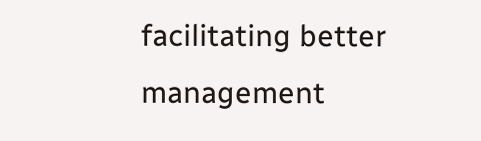facilitating better management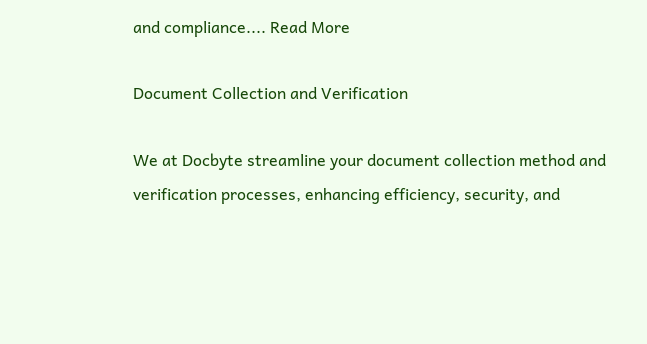and compliance.... Read More

Document Collection and Verification

We at Docbyte streamline your document collection method and verification processes, enhancing efficiency, security, and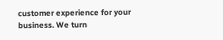customer experience for your business. We turn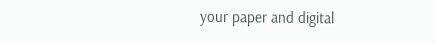your paper and digital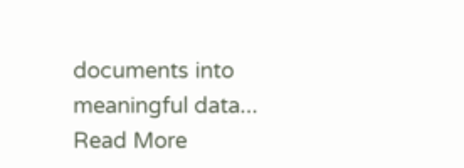documents into meaningful data... Read More